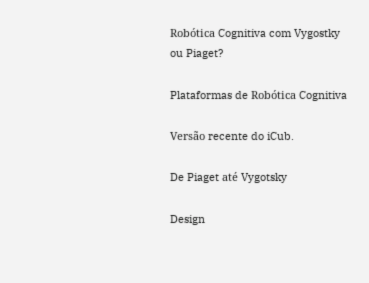Robótica Cognitiva com Vygostky ou Piaget?

Plataformas de Robótica Cognitiva

Versão recente do iCub.

De Piaget até Vygotsky

Design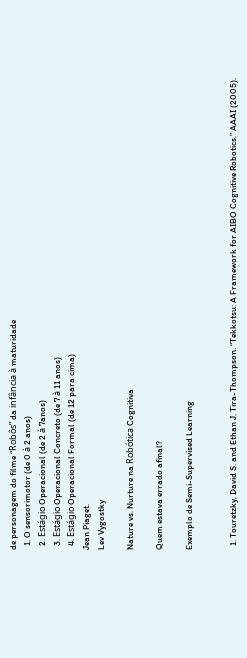de personagem do filme “Robôs” da infância à maturidade
  1. O sensorimotor (de 0 à 2 anos)
  2. Estágio Operacional (de 2 à 7anos)
  3. Estágio Operacional Concreto (de 7 à 11 anos)
  4. Estágio Operacional Formal (de 12 para cima)
Jean Piaget.
Lev Vygostky

Nature vs. Nurture na Robótica Cognitiva

Quem estava errado afinal?

Exemplo de Semi-Supervised Learning


  1. Touretzky, David S. and Ethan J. Tira-Thompson. “Tekkotsu: A Framework for AIBO Cognitive Robotics.” AAAI (2005).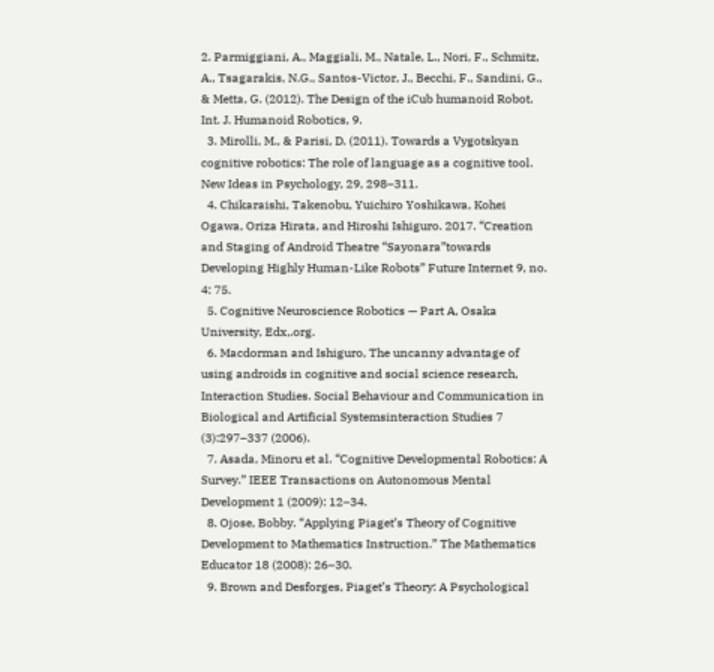2. Parmiggiani, A., Maggiali, M., Natale, L., Nori, F., Schmitz, A., Tsagarakis, N.G., Santos-Victor, J., Becchi, F., Sandini, G., & Metta, G. (2012). The Design of the iCub humanoid Robot. Int. J. Humanoid Robotics, 9.
  3. Mirolli, M., & Parisi, D. (2011). Towards a Vygotskyan cognitive robotics: The role of language as a cognitive tool. New Ideas in Psychology, 29, 298–311.
  4. Chikaraishi, Takenobu, Yuichiro Yoshikawa, Kohei Ogawa, Oriza Hirata, and Hiroshi Ishiguro. 2017. “Creation and Staging of Android Theatre “Sayonara”towards Developing Highly Human-Like Robots” Future Internet 9, no. 4: 75.
  5. Cognitive Neuroscience Robotics — Part A, Osaka University, Edx,.org.
  6. Macdorman and Ishiguro, The uncanny advantage of using androids in cognitive and social science research, Interaction Studies. Social Behaviour and Communication in Biological and Artificial Systemsinteraction Studies 7 (3):297–337 (2006).
  7. Asada, Minoru et al. “Cognitive Developmental Robotics: A Survey.” IEEE Transactions on Autonomous Mental Development 1 (2009): 12–34.
  8. Ojose, Bobby. “Applying Piaget’s Theory of Cognitive Development to Mathematics Instruction.” The Mathematics Educator 18 (2008): 26–30.
  9. Brown and Desforges, Piaget’s Theory: A Psychological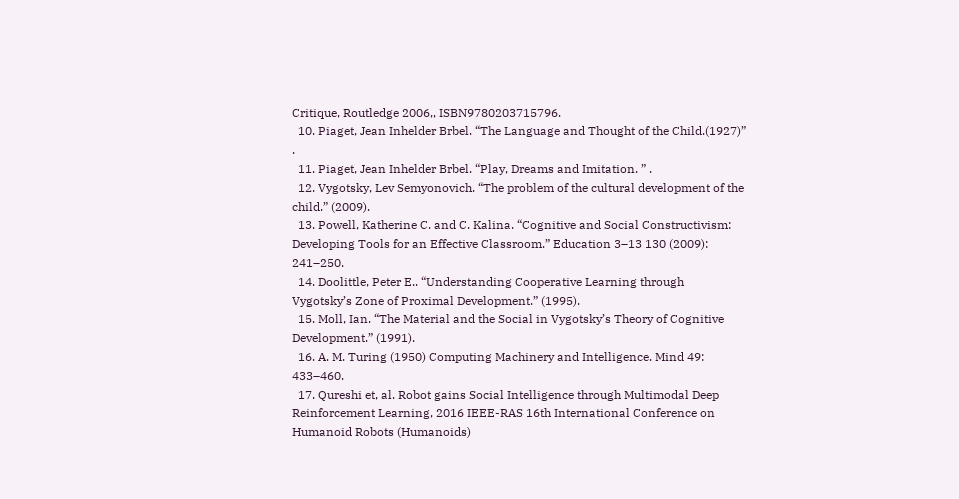Critique, Routledge 2006,, ISBN9780203715796.
  10. Piaget, Jean Inhelder Brbel. “The Language and Thought of the Child.(1927)” .
  11. Piaget, Jean Inhelder Brbel. “Play, Dreams and Imitation. ” .
  12. Vygotsky, Lev Semyonovich. “The problem of the cultural development of the child.” (2009).
  13. Powell, Katherine C. and C. Kalina. “Cognitive and Social Constructivism: Developing Tools for an Effective Classroom.” Education 3–13 130 (2009): 241–250.
  14. Doolittle, Peter E.. “Understanding Cooperative Learning through Vygotsky’s Zone of Proximal Development.” (1995).
  15. Moll, Ian. “The Material and the Social in Vygotsky’s Theory of Cognitive Development.” (1991).
  16. A. M. Turing (1950) Computing Machinery and Intelligence. Mind 49: 433–460.
  17. Qureshi et, al. Robot gains Social Intelligence through Multimodal Deep Reinforcement Learning, 2016 IEEE-RAS 16th International Conference on Humanoid Robots (Humanoids)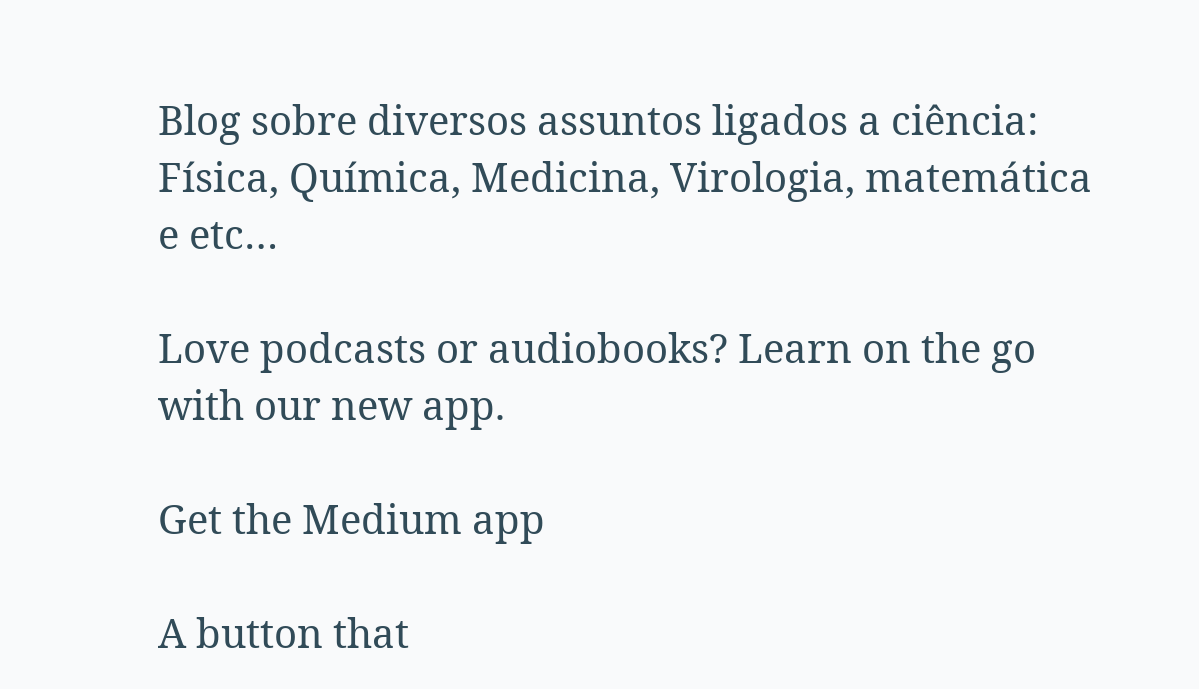Blog sobre diversos assuntos ligados a ciência: Física, Química, Medicina, Virologia, matemática e etc…

Love podcasts or audiobooks? Learn on the go with our new app.

Get the Medium app

A button that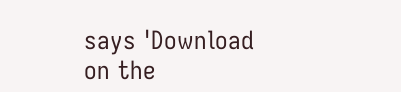says 'Download on the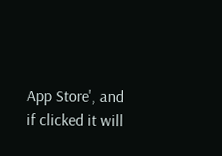App Store', and if clicked it will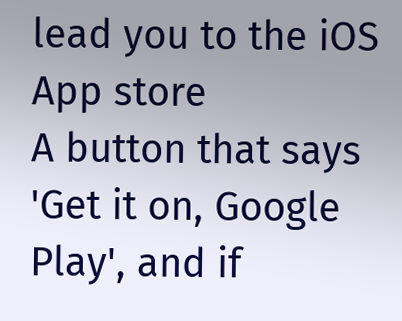lead you to the iOS App store
A button that says 'Get it on, Google Play', and if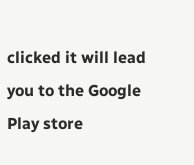clicked it will lead you to the Google Play store